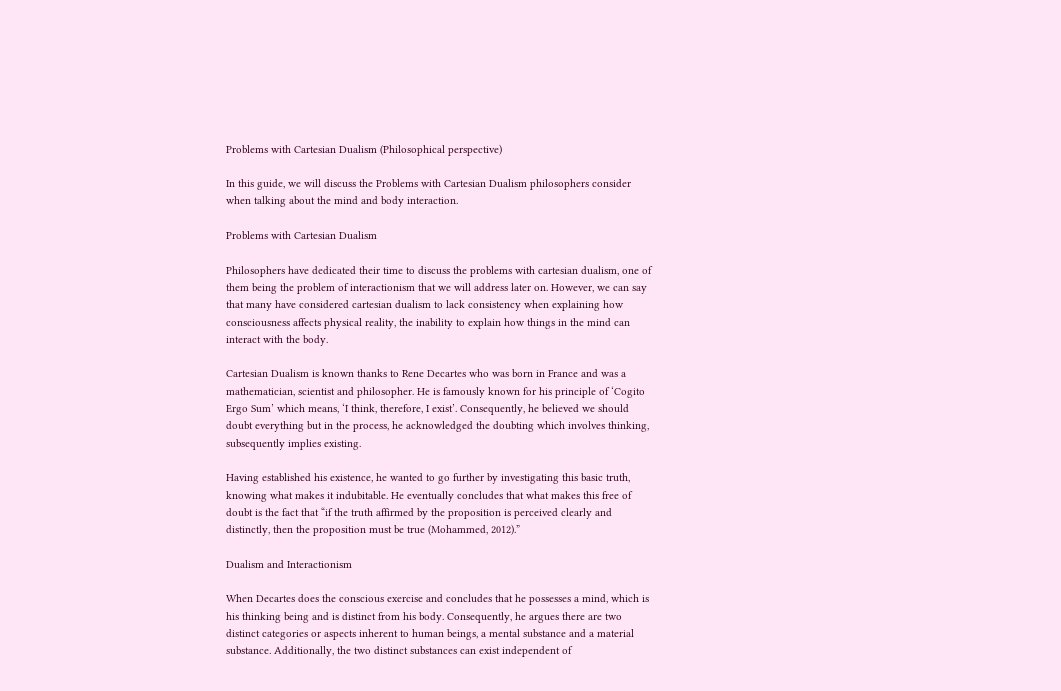Problems with Cartesian Dualism (Philosophical perspective)

In this guide, we will discuss the Problems with Cartesian Dualism philosophers consider when talking about the mind and body interaction.

Problems with Cartesian Dualism

Philosophers have dedicated their time to discuss the problems with cartesian dualism, one of them being the problem of interactionism that we will address later on. However, we can say that many have considered cartesian dualism to lack consistency when explaining how consciousness affects physical reality, the inability to explain how things in the mind can interact with the body.

Cartesian Dualism is known thanks to Rene Decartes who was born in France and was a mathematician, scientist and philosopher. He is famously known for his principle of ‘Cogito Ergo Sum’ which means, ‘I think, therefore, I exist’. Consequently, he believed we should doubt everything but in the process, he acknowledged the doubting which involves thinking, subsequently implies existing.

Having established his existence, he wanted to go further by investigating this basic truth, knowing what makes it indubitable. He eventually concludes that what makes this free of doubt is the fact that “if the truth affirmed by the proposition is perceived clearly and distinctly, then the proposition must be true (Mohammed, 2012).”

Dualism and Interactionism

When Decartes does the conscious exercise and concludes that he possesses a mind, which is his thinking being and is distinct from his body. Consequently, he argues there are two distinct categories or aspects inherent to human beings, a mental substance and a material substance. Additionally, the two distinct substances can exist independent of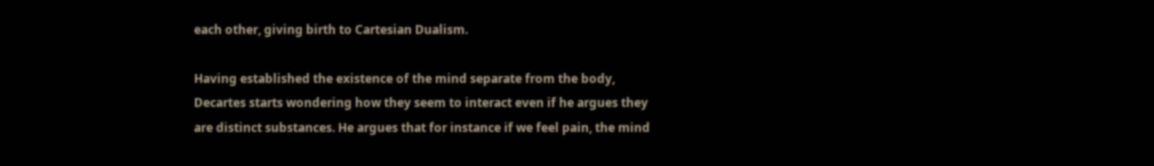each other, giving birth to Cartesian Dualism.

Having established the existence of the mind separate from the body, Decartes starts wondering how they seem to interact even if he argues they are distinct substances. He argues that for instance if we feel pain, the mind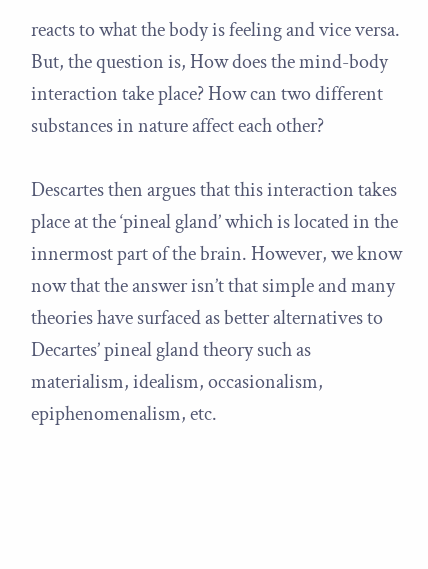reacts to what the body is feeling and vice versa. But, the question is, How does the mind-body interaction take place? How can two different substances in nature affect each other?

Descartes then argues that this interaction takes place at the ‘pineal gland’ which is located in the innermost part of the brain. However, we know now that the answer isn’t that simple and many theories have surfaced as better alternatives to Decartes’ pineal gland theory such as materialism, idealism, occasionalism, epiphenomenalism, etc.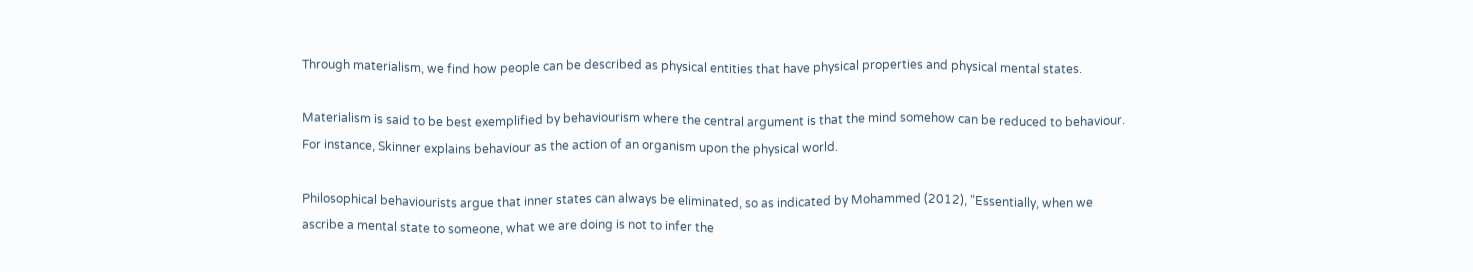Through materialism, we find how people can be described as physical entities that have physical properties and physical mental states.

Materialism is said to be best exemplified by behaviourism where the central argument is that the mind somehow can be reduced to behaviour. For instance, Skinner explains behaviour as the action of an organism upon the physical world.

Philosophical behaviourists argue that inner states can always be eliminated, so as indicated by Mohammed (2012), “Essentially, when we ascribe a mental state to someone, what we are doing is not to infer the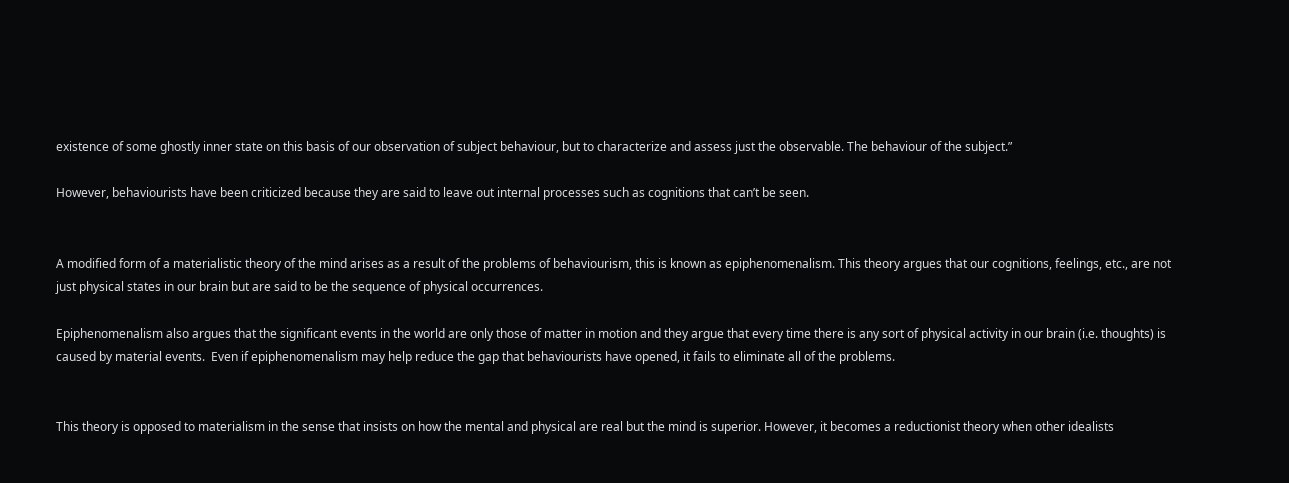existence of some ghostly inner state on this basis of our observation of subject behaviour, but to characterize and assess just the observable. The behaviour of the subject.”

However, behaviourists have been criticized because they are said to leave out internal processes such as cognitions that can’t be seen.


A modified form of a materialistic theory of the mind arises as a result of the problems of behaviourism, this is known as epiphenomenalism. This theory argues that our cognitions, feelings, etc., are not just physical states in our brain but are said to be the sequence of physical occurrences.

Epiphenomenalism also argues that the significant events in the world are only those of matter in motion and they argue that every time there is any sort of physical activity in our brain (i.e. thoughts) is caused by material events.  Even if epiphenomenalism may help reduce the gap that behaviourists have opened, it fails to eliminate all of the problems.


This theory is opposed to materialism in the sense that insists on how the mental and physical are real but the mind is superior. However, it becomes a reductionist theory when other idealists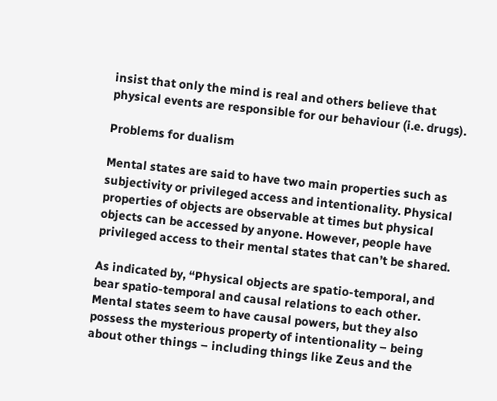insist that only the mind is real and others believe that physical events are responsible for our behaviour (i.e. drugs).

Problems for dualism

Mental states are said to have two main properties such as subjectivity or privileged access and intentionality. Physical properties of objects are observable at times but physical objects can be accessed by anyone. However, people have privileged access to their mental states that can’t be shared.

As indicated by, “Physical objects are spatio-temporal, and bear spatio-temporal and causal relations to each other. Mental states seem to have causal powers, but they also possess the mysterious property of intentionality – being about other things – including things like Zeus and the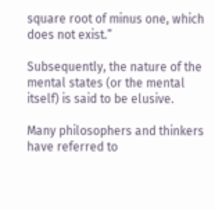square root of minus one, which does not exist.”

Subsequently, the nature of the mental states (or the mental itself) is said to be elusive.

Many philosophers and thinkers have referred to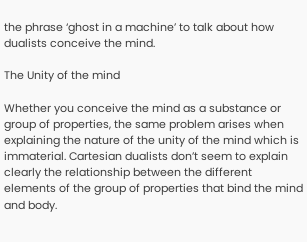the phrase ‘ghost in a machine’ to talk about how dualists conceive the mind.

The Unity of the mind

Whether you conceive the mind as a substance or group of properties, the same problem arises when explaining the nature of the unity of the mind which is immaterial. Cartesian dualists don’t seem to explain clearly the relationship between the different elements of the group of properties that bind the mind and body.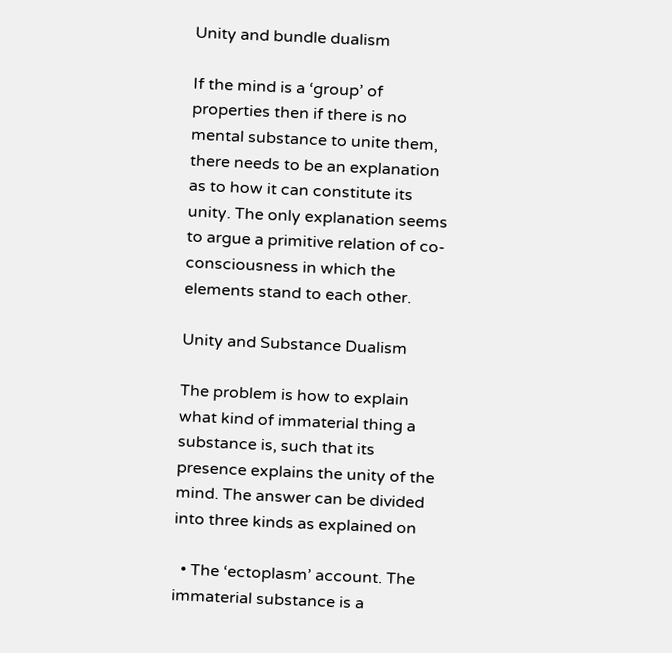Unity and bundle dualism

If the mind is a ‘group’ of properties then if there is no mental substance to unite them, there needs to be an explanation as to how it can constitute its unity. The only explanation seems to argue a primitive relation of co-consciousness in which the elements stand to each other.

Unity and Substance Dualism

The problem is how to explain what kind of immaterial thing a substance is, such that its presence explains the unity of the mind. The answer can be divided into three kinds as explained on

  • The ‘ectoplasm’ account. The immaterial substance is a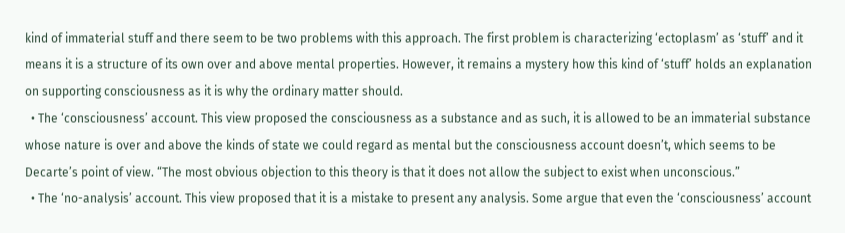kind of immaterial stuff and there seem to be two problems with this approach. The first problem is characterizing ‘ectoplasm’ as ‘stuff’ and it means it is a structure of its own over and above mental properties. However, it remains a mystery how this kind of ‘stuff’ holds an explanation on supporting consciousness as it is why the ordinary matter should.
  • The ‘consciousness’ account. This view proposed the consciousness as a substance and as such, it is allowed to be an immaterial substance whose nature is over and above the kinds of state we could regard as mental but the consciousness account doesn’t, which seems to be Decarte’s point of view. “The most obvious objection to this theory is that it does not allow the subject to exist when unconscious.”
  • The ‘no-analysis’ account. This view proposed that it is a mistake to present any analysis. Some argue that even the ‘consciousness’ account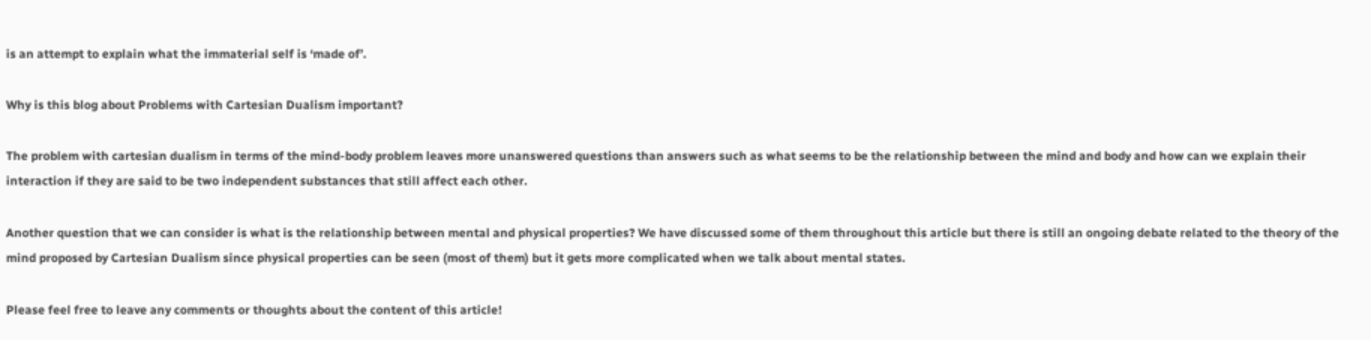is an attempt to explain what the immaterial self is ‘made of’.

Why is this blog about Problems with Cartesian Dualism important?

The problem with cartesian dualism in terms of the mind-body problem leaves more unanswered questions than answers such as what seems to be the relationship between the mind and body and how can we explain their interaction if they are said to be two independent substances that still affect each other.

Another question that we can consider is what is the relationship between mental and physical properties? We have discussed some of them throughout this article but there is still an ongoing debate related to the theory of the mind proposed by Cartesian Dualism since physical properties can be seen (most of them) but it gets more complicated when we talk about mental states.

Please feel free to leave any comments or thoughts about the content of this article!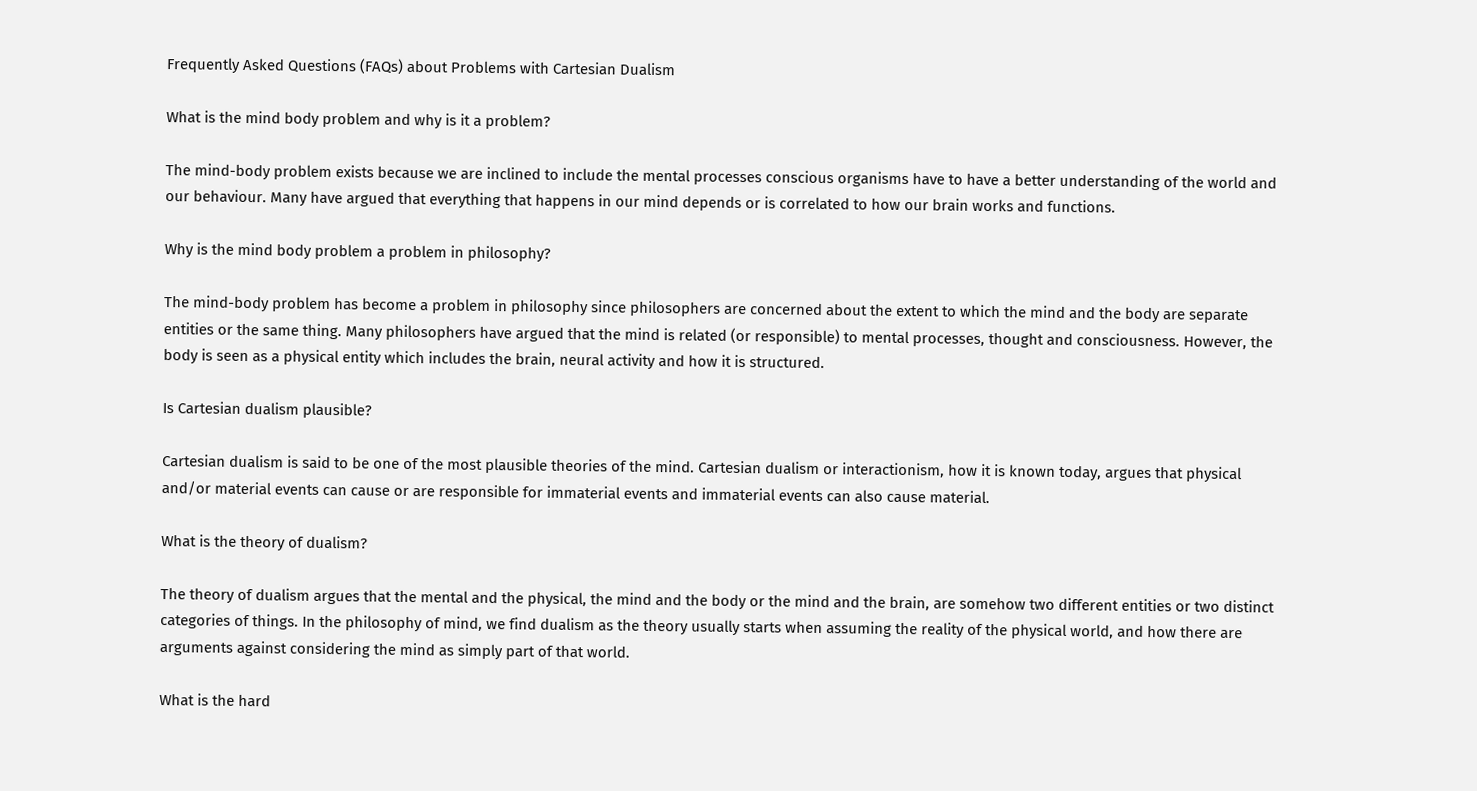Frequently Asked Questions (FAQs) about Problems with Cartesian Dualism

What is the mind body problem and why is it a problem?

The mind-body problem exists because we are inclined to include the mental processes conscious organisms have to have a better understanding of the world and our behaviour. Many have argued that everything that happens in our mind depends or is correlated to how our brain works and functions.

Why is the mind body problem a problem in philosophy?

The mind-body problem has become a problem in philosophy since philosophers are concerned about the extent to which the mind and the body are separate entities or the same thing. Many philosophers have argued that the mind is related (or responsible) to mental processes, thought and consciousness. However, the body is seen as a physical entity which includes the brain, neural activity and how it is structured.

Is Cartesian dualism plausible?

Cartesian dualism is said to be one of the most plausible theories of the mind. Cartesian dualism or interactionism, how it is known today, argues that physical and/or material events can cause or are responsible for immaterial events and immaterial events can also cause material.

What is the theory of dualism?

The theory of dualism argues that the mental and the physical, the mind and the body or the mind and the brain, are somehow two different entities or two distinct categories of things. In the philosophy of mind, we find dualism as the theory usually starts when assuming the reality of the physical world, and how there are arguments against considering the mind as simply part of that world.

What is the hard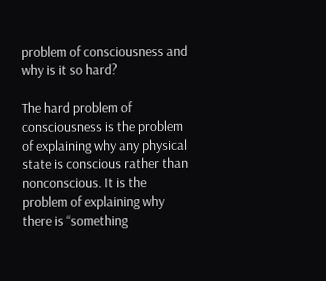problem of consciousness and why is it so hard?

The hard problem of consciousness is the problem of explaining why any physical state is conscious rather than nonconscious. It is the problem of explaining why there is “something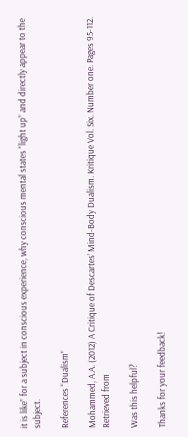it is like” for a subject in conscious experience, why conscious mental states “light up” and directly appear to the subject.

References “Dualism”

Mohammed, A.A. (2012) A Critique of Descartes’ Mind-Body Dualism. Kritique Vol. Six. Number one. Pages 95-112. Retrieved from

Was this helpful?

Thanks for your feedback!